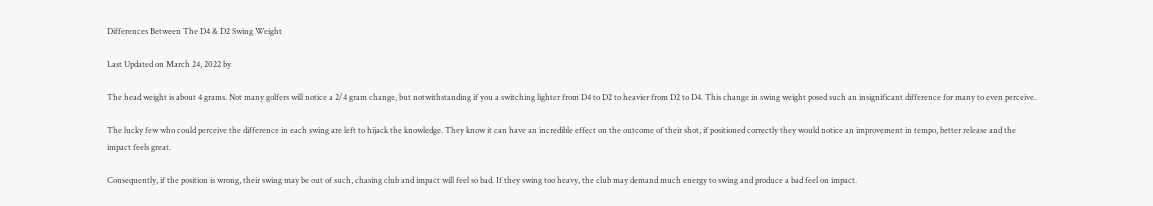Differences Between The D4 & D2 Swing Weight

Last Updated on March 24, 2022 by

The head weight is about 4 grams. Not many golfers will notice a 2/4 gram change, but notwithstanding if you a switching lighter from D4 to D2 to heavier from D2 to D4. This change in swing weight posed such an insignificant difference for many to even perceive.

The lucky few who could perceive the difference in each swing are left to hijack the knowledge. They know it can have an incredible effect on the outcome of their shot, if positioned correctly they would notice an improvement in tempo, better release and the impact feels great.

Consequently, if the position is wrong, their swing may be out of such, chasing club and impact will feel so bad. If they swing too heavy, the club may demand much energy to swing and produce a bad feel on impact.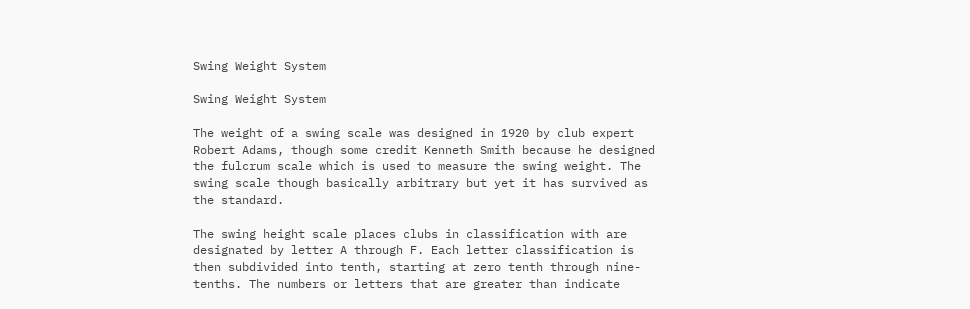Swing Weight System

Swing Weight System

The weight of a swing scale was designed in 1920 by club expert Robert Adams, though some credit Kenneth Smith because he designed the fulcrum scale which is used to measure the swing weight. The swing scale though basically arbitrary but yet it has survived as the standard.

The swing height scale places clubs in classification with are designated by letter A through F. Each letter classification is then subdivided into tenth, starting at zero tenth through nine-tenths. The numbers or letters that are greater than indicate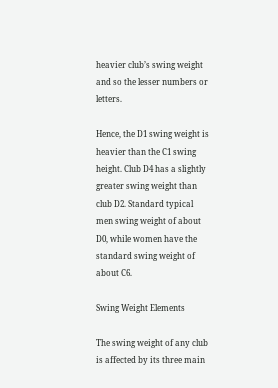heavier club’s swing weight and so the lesser numbers or letters.

Hence, the D1 swing weight is heavier than the C1 swing height. Club D4 has a slightly greater swing weight than club D2. Standard typical men swing weight of about D0, while women have the standard swing weight of about C6.

Swing Weight Elements

The swing weight of any club is affected by its three main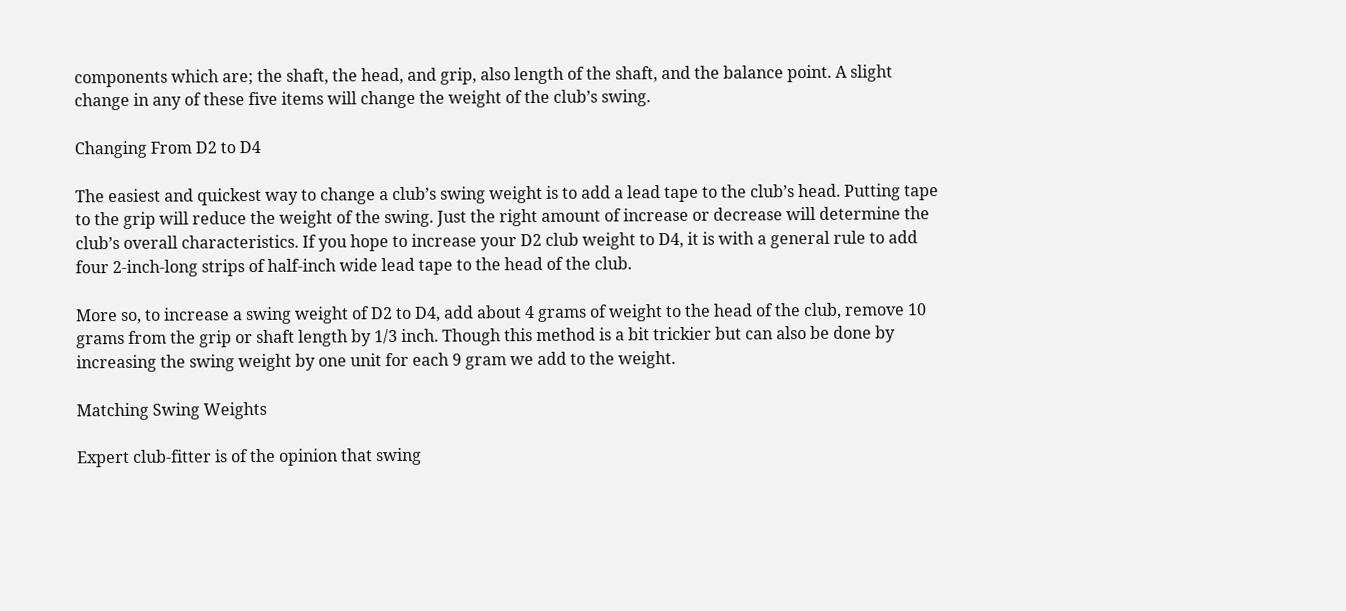components which are; the shaft, the head, and grip, also length of the shaft, and the balance point. A slight change in any of these five items will change the weight of the club’s swing.

Changing From D2 to D4

The easiest and quickest way to change a club’s swing weight is to add a lead tape to the club’s head. Putting tape to the grip will reduce the weight of the swing. Just the right amount of increase or decrease will determine the club’s overall characteristics. If you hope to increase your D2 club weight to D4, it is with a general rule to add four 2-inch-long strips of half-inch wide lead tape to the head of the club.

More so, to increase a swing weight of D2 to D4, add about 4 grams of weight to the head of the club, remove 10 grams from the grip or shaft length by 1/3 inch. Though this method is a bit trickier but can also be done by increasing the swing weight by one unit for each 9 gram we add to the weight.

Matching Swing Weights

Expert club-fitter is of the opinion that swing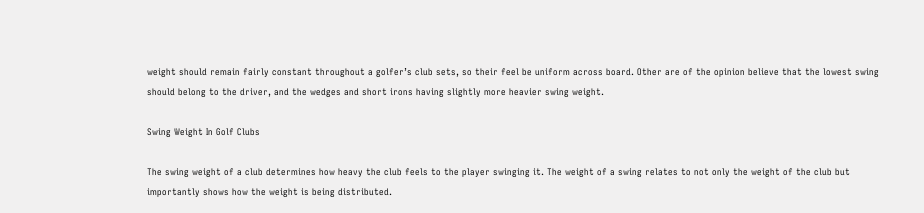weight should remain fairly constant throughout a golfer’s club sets, so their feel be uniform across board. Other are of the opinion believe that the lowest swing should belong to the driver, and the wedges and short irons having slightly more heavier swing weight.

Swing Weight In Golf Clubs

The swing weight of a club determines how heavy the club feels to the player swinging it. The weight of a swing relates to not only the weight of the club but importantly shows how the weight is being distributed.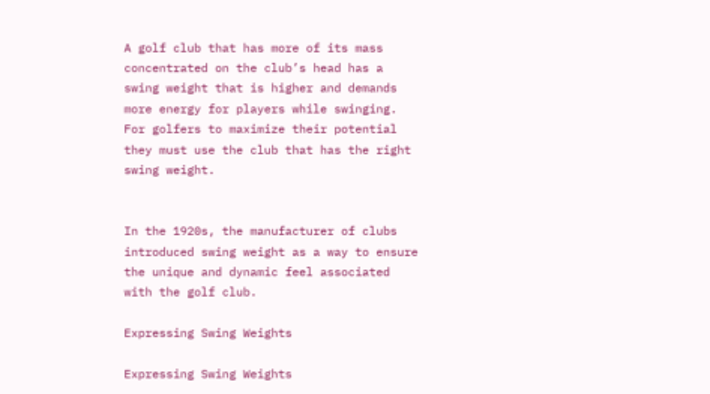A golf club that has more of its mass concentrated on the club’s head has a swing weight that is higher and demands more energy for players while swinging. For golfers to maximize their potential they must use the club that has the right swing weight.


In the 1920s, the manufacturer of clubs introduced swing weight as a way to ensure the unique and dynamic feel associated with the golf club.

Expressing Swing Weights

Expressing Swing Weights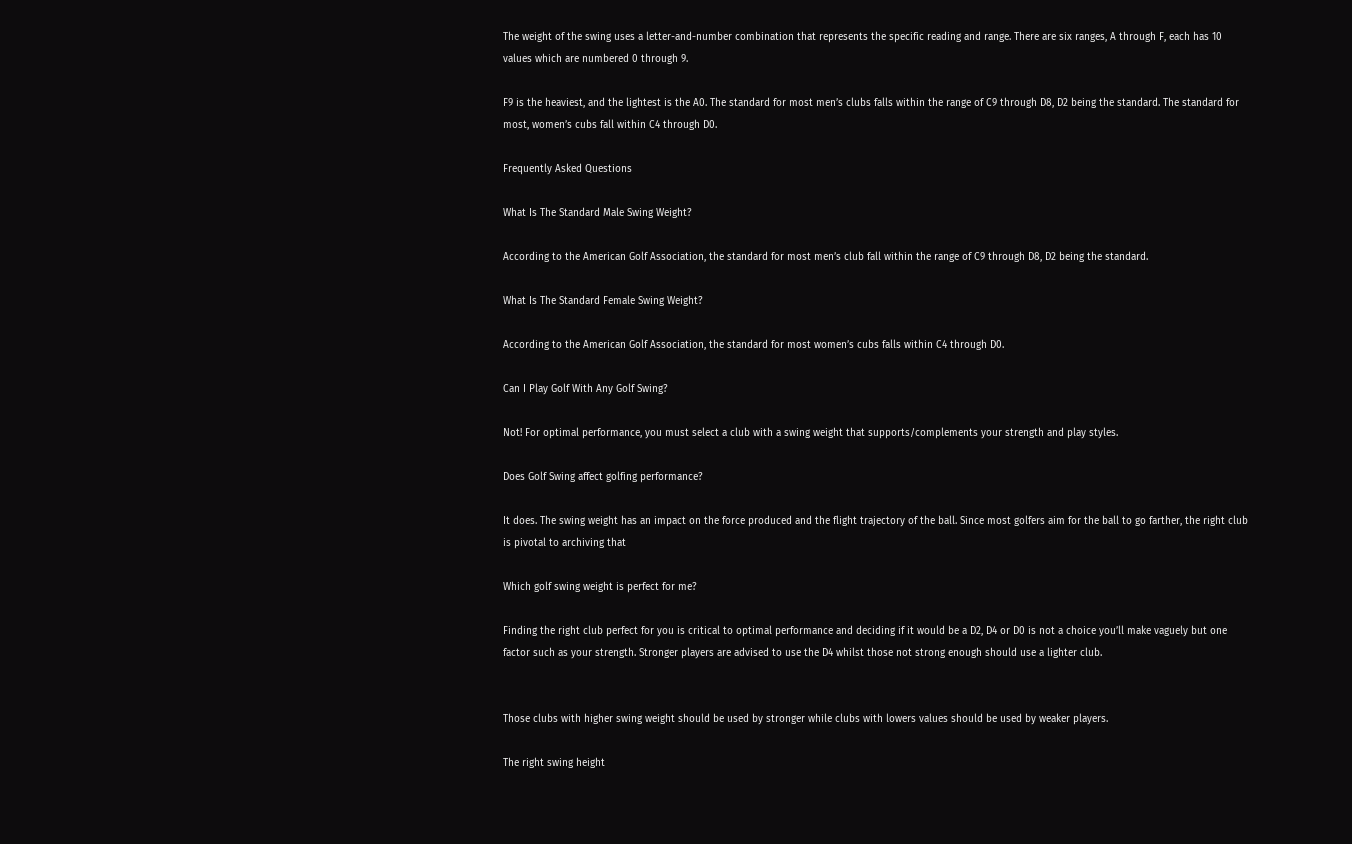The weight of the swing uses a letter-and-number combination that represents the specific reading and range. There are six ranges, A through F, each has 10 values which are numbered 0 through 9.

F9 is the heaviest, and the lightest is the A0. The standard for most men’s clubs falls within the range of C9 through D8, D2 being the standard. The standard for most, women’s cubs fall within C4 through D0.

Frequently Asked Questions

What Is The Standard Male Swing Weight?

According to the American Golf Association, the standard for most men’s club fall within the range of C9 through D8, D2 being the standard.

What Is The Standard Female Swing Weight?

According to the American Golf Association, the standard for most women’s cubs falls within C4 through D0.

Can I Play Golf With Any Golf Swing?

Not! For optimal performance, you must select a club with a swing weight that supports/complements your strength and play styles.

Does Golf Swing affect golfing performance?

It does. The swing weight has an impact on the force produced and the flight trajectory of the ball. Since most golfers aim for the ball to go farther, the right club is pivotal to archiving that

Which golf swing weight is perfect for me?

Finding the right club perfect for you is critical to optimal performance and deciding if it would be a D2, D4 or D0 is not a choice you’ll make vaguely but one factor such as your strength. Stronger players are advised to use the D4 whilst those not strong enough should use a lighter club.


Those clubs with higher swing weight should be used by stronger while clubs with lowers values should be used by weaker players.

The right swing height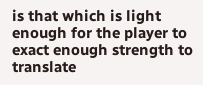is that which is light enough for the player to exact enough strength to translate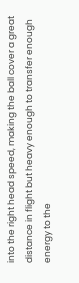into the right head speed, making the ball cover a great distance in flight but heavy enough to transfer enough energy to the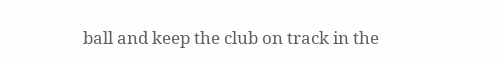ball and keep the club on track in the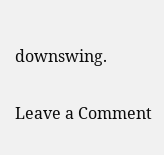downswing.

Leave a Comment